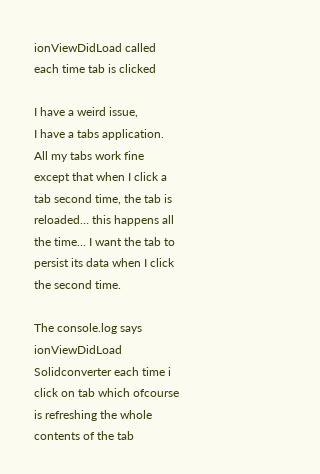ionViewDidLoad called each time tab is clicked

I have a weird issue,
I have a tabs application. All my tabs work fine except that when I click a tab second time, the tab is reloaded… this happens all the time… I want the tab to persist its data when I click the second time.

The console.log says ionViewDidLoad Solidconverter each time i click on tab which ofcourse is refreshing the whole contents of the tab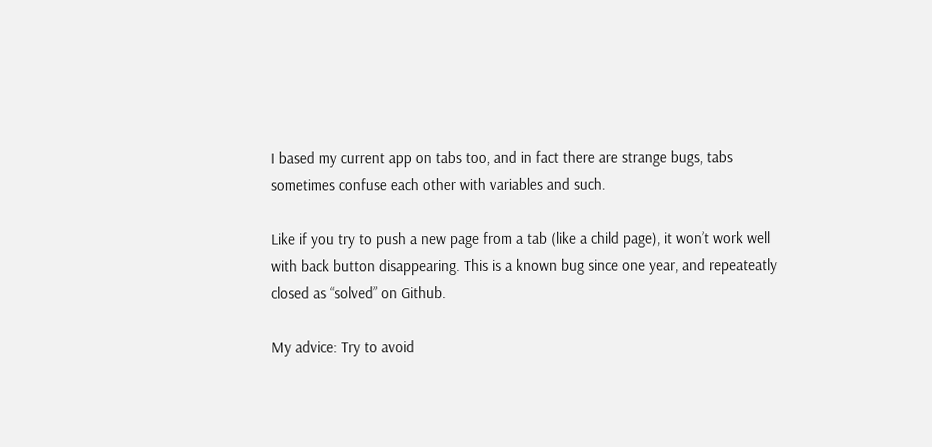I based my current app on tabs too, and in fact there are strange bugs, tabs sometimes confuse each other with variables and such.

Like if you try to push a new page from a tab (like a child page), it won’t work well with back button disappearing. This is a known bug since one year, and repeateatly closed as “solved” on Github.

My advice: Try to avoid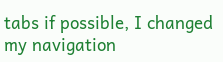tabs if possible, I changed my navigation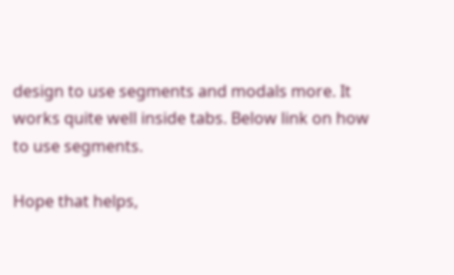design to use segments and modals more. It works quite well inside tabs. Below link on how to use segments.

Hope that helps,